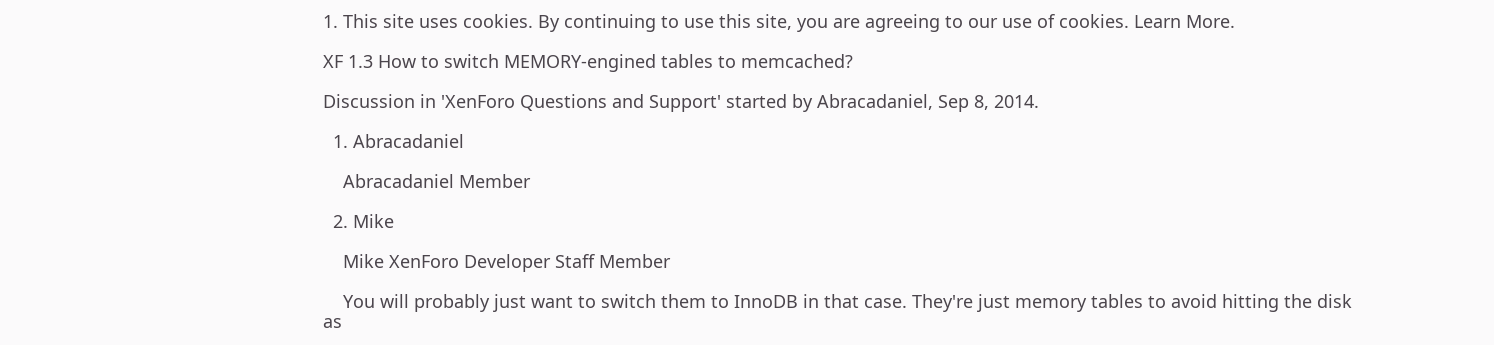1. This site uses cookies. By continuing to use this site, you are agreeing to our use of cookies. Learn More.

XF 1.3 How to switch MEMORY-engined tables to memcached?

Discussion in 'XenForo Questions and Support' started by Abracadaniel, Sep 8, 2014.

  1. Abracadaniel

    Abracadaniel Member

  2. Mike

    Mike XenForo Developer Staff Member

    You will probably just want to switch them to InnoDB in that case. They're just memory tables to avoid hitting the disk as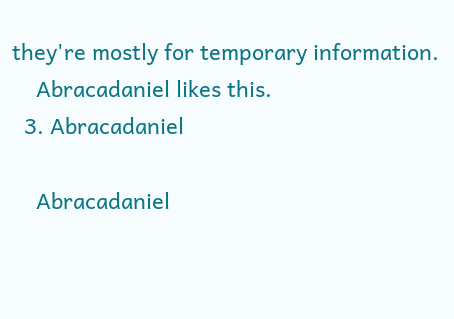they're mostly for temporary information.
    Abracadaniel likes this.
  3. Abracadaniel

    Abracadaniel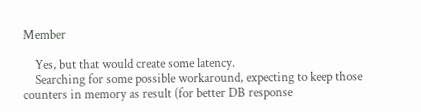Member

    Yes, but that would create some latency.
    Searching for some possible workaround, expecting to keep those counters in memory as result (for better DB response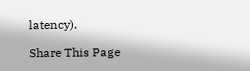latency).

Share This Page